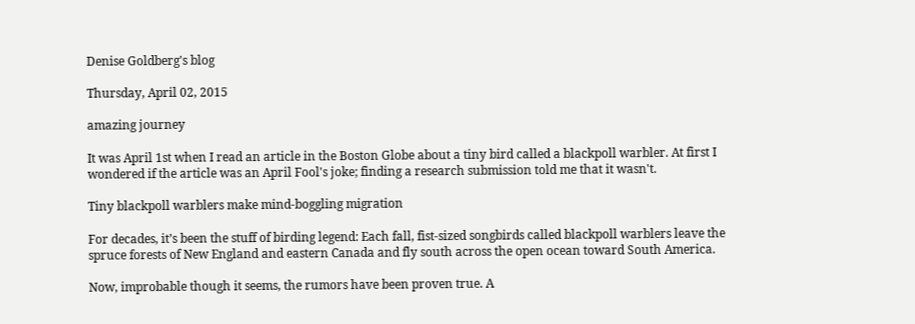Denise Goldberg's blog

Thursday, April 02, 2015

amazing journey

It was April 1st when I read an article in the Boston Globe about a tiny bird called a blackpoll warbler. At first I wondered if the article was an April Fool's joke; finding a research submission told me that it wasn't.

Tiny blackpoll warblers make mind-boggling migration

For decades, it’s been the stuff of birding legend: Each fall, fist-sized songbirds called blackpoll warblers leave the spruce forests of New England and eastern Canada and fly south across the open ocean toward South America.

Now, improbable though it seems, the rumors have been proven true. A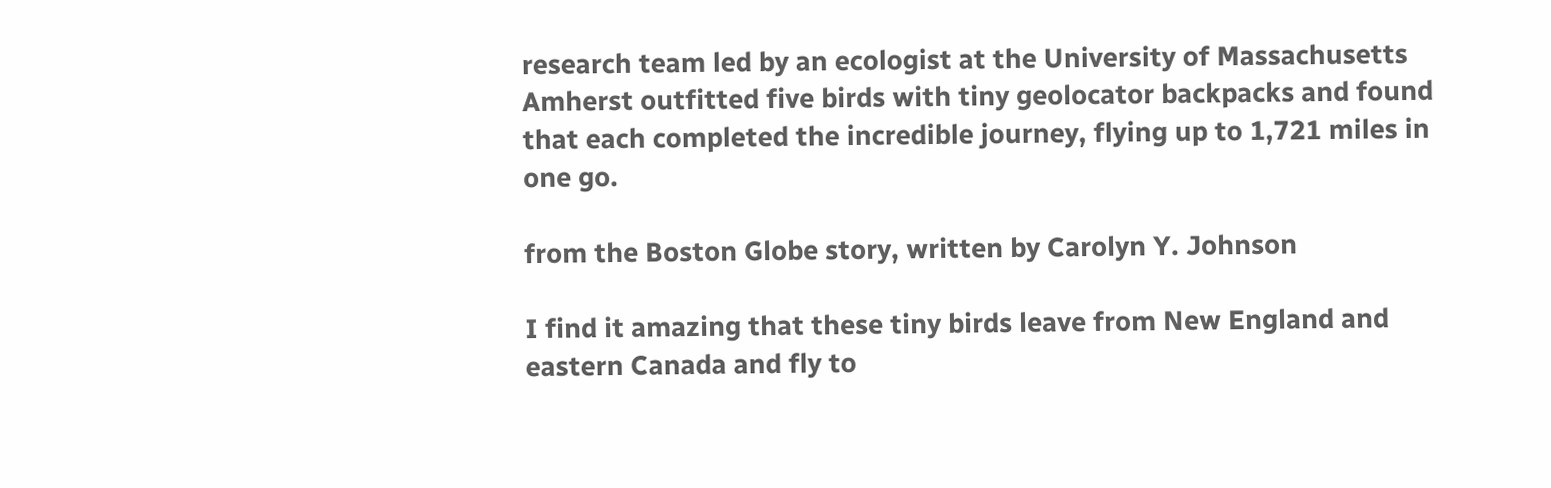research team led by an ecologist at the University of Massachusetts Amherst outfitted five birds with tiny geolocator backpacks and found that each completed the incredible journey, flying up to 1,721 miles in one go.

from the Boston Globe story, written by Carolyn Y. Johnson

I find it amazing that these tiny birds leave from New England and eastern Canada and fly to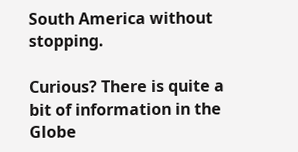South America without stopping.

Curious? There is quite a bit of information in the Globe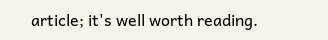article; it's well worth reading.